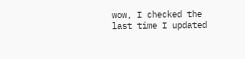wow, I checked the last time I updated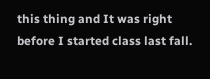this thing and It was right before I started class last fall.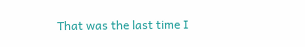That was the last time I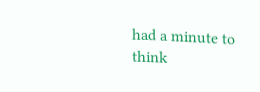had a minute to think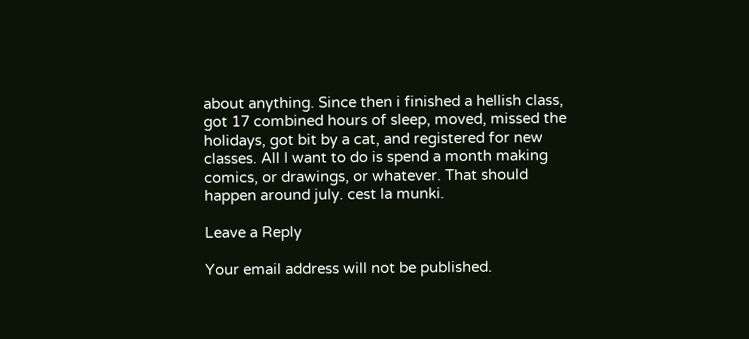about anything. Since then i finished a hellish class, got 17 combined hours of sleep, moved, missed the holidays, got bit by a cat, and registered for new classes. All I want to do is spend a month making comics, or drawings, or whatever. That should happen around july. cest la munki.

Leave a Reply

Your email address will not be published.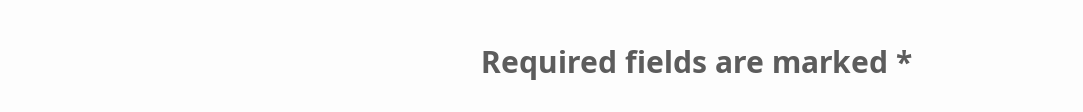Required fields are marked *